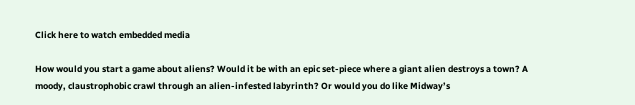Click here to watch embedded media

How would you start a game about aliens? Would it be with an epic set-piece where a giant alien destroys a town? A moody, claustrophobic crawl through an alien-infested labyrinth? Or would you do like Midway’s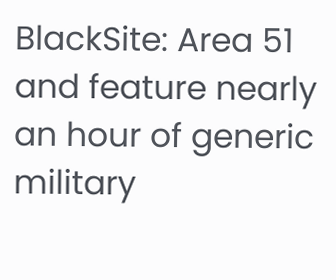BlackSite: Area 51 and feature nearly an hour of generic military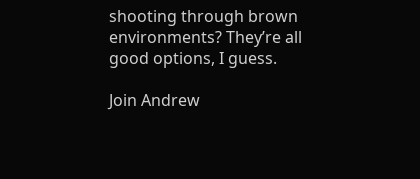shooting through brown environments? They’re all good options, I guess.

Join Andrew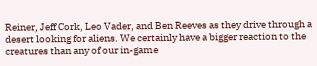Reiner, Jeff Cork, Leo Vader, and Ben Reeves as they drive through a desert looking for aliens. We certainly have a bigger reaction to the creatures than any of our in-game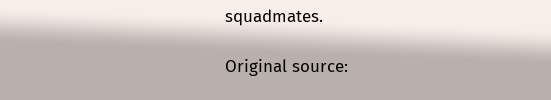squadmates.

Original source: